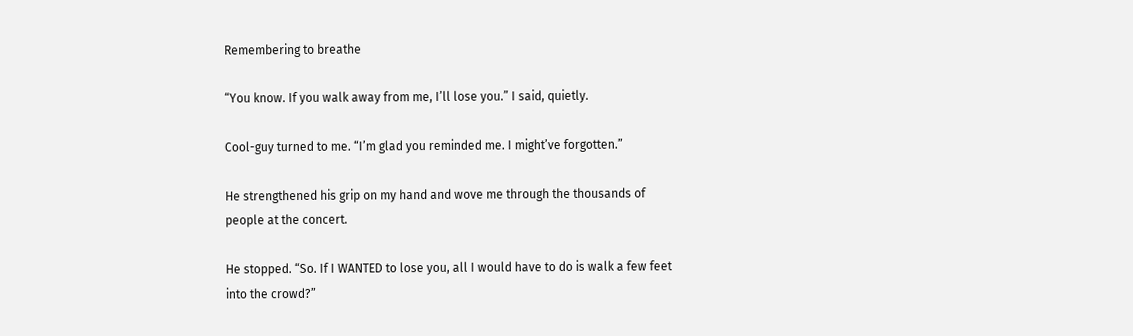Remembering to breathe

“You know. If you walk away from me, I’ll lose you.” I said, quietly.

Cool-guy turned to me. “I’m glad you reminded me. I might’ve forgotten.”

He strengthened his grip on my hand and wove me through the thousands of people at the concert.

He stopped. “So. If I WANTED to lose you, all I would have to do is walk a few feet into the crowd?”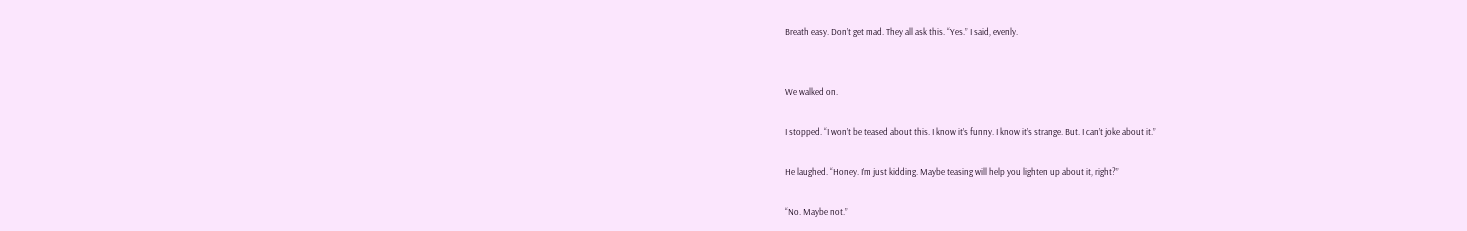Breath easy. Don’t get mad. They all ask this. “Yes.” I said, evenly.


We walked on.

I stopped. “I won’t be teased about this. I know it’s funny. I know it’s strange. But. I can’t joke about it.”

He laughed. “Honey. I’m just kidding. Maybe teasing will help you lighten up about it, right?”

“No. Maybe not.”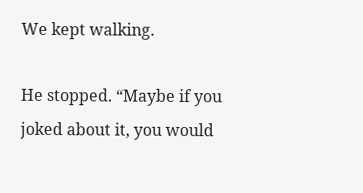We kept walking.

He stopped. “Maybe if you joked about it, you would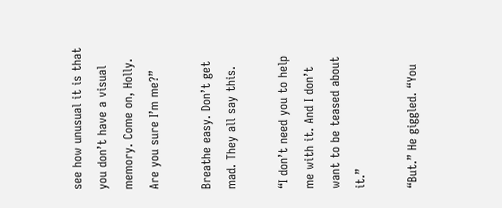see how unusual it is that you don’t have a visual memory. Come on, Holly. Are you sure I’m me?”

Breathe easy. Don’t get mad. They all say this.

“I don’t need you to help me with it. And I don’t want to be teased about it.”

“But.” He giggled. “You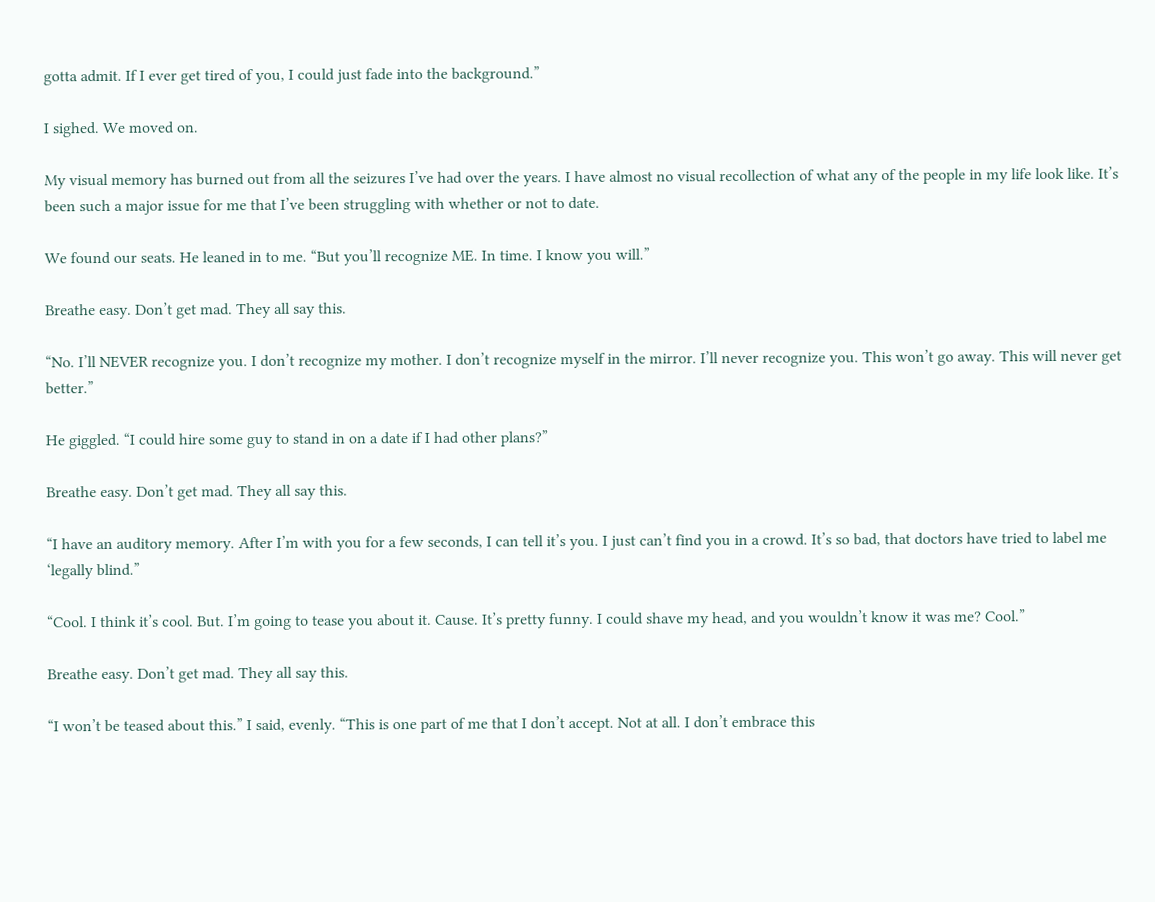gotta admit. If I ever get tired of you, I could just fade into the background.”

I sighed. We moved on.

My visual memory has burned out from all the seizures I’ve had over the years. I have almost no visual recollection of what any of the people in my life look like. It’s been such a major issue for me that I’ve been struggling with whether or not to date.

We found our seats. He leaned in to me. “But you’ll recognize ME. In time. I know you will.”

Breathe easy. Don’t get mad. They all say this.

“No. I’ll NEVER recognize you. I don’t recognize my mother. I don’t recognize myself in the mirror. I’ll never recognize you. This won’t go away. This will never get better.”

He giggled. “I could hire some guy to stand in on a date if I had other plans?”

Breathe easy. Don’t get mad. They all say this.

“I have an auditory memory. After I’m with you for a few seconds, I can tell it’s you. I just can’t find you in a crowd. It’s so bad, that doctors have tried to label me ‘legally blind.”

“Cool. I think it’s cool. But. I’m going to tease you about it. Cause. It’s pretty funny. I could shave my head, and you wouldn’t know it was me? Cool.”

Breathe easy. Don’t get mad. They all say this.

“I won’t be teased about this.” I said, evenly. “This is one part of me that I don’t accept. Not at all. I don’t embrace this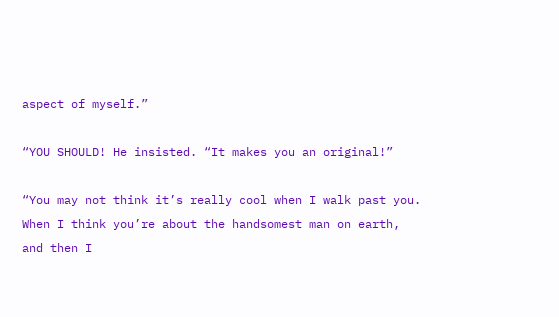aspect of myself.”

“YOU SHOULD! He insisted. “It makes you an original!”

“You may not think it’s really cool when I walk past you. When I think you’re about the handsomest man on earth, and then I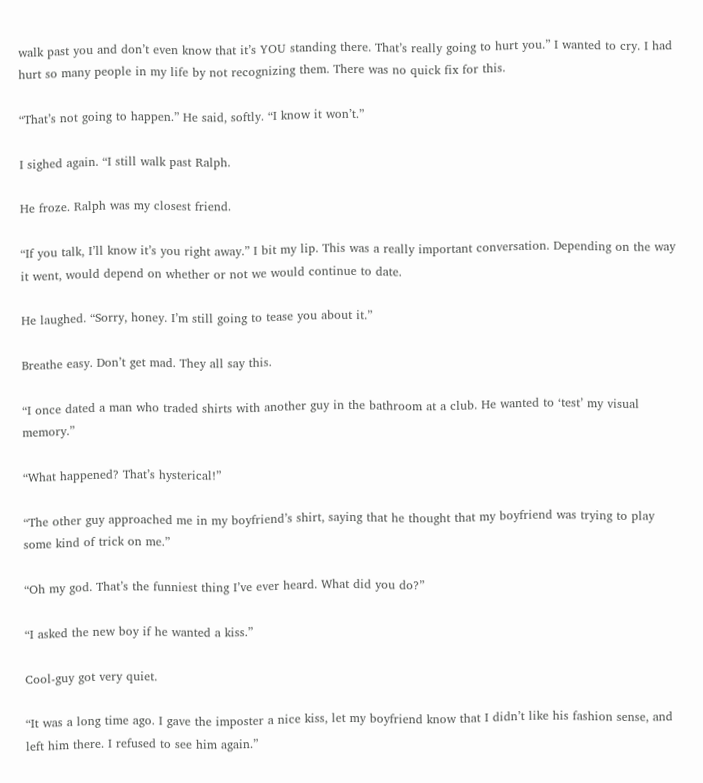walk past you and don’t even know that it’s YOU standing there. That’s really going to hurt you.” I wanted to cry. I had hurt so many people in my life by not recognizing them. There was no quick fix for this.

“That’s not going to happen.” He said, softly. “I know it won’t.”

I sighed again. “I still walk past Ralph.

He froze. Ralph was my closest friend.

“If you talk, I’ll know it’s you right away.” I bit my lip. This was a really important conversation. Depending on the way it went, would depend on whether or not we would continue to date.

He laughed. “Sorry, honey. I’m still going to tease you about it.”

Breathe easy. Don’t get mad. They all say this.

“I once dated a man who traded shirts with another guy in the bathroom at a club. He wanted to ‘test’ my visual memory.”

“What happened? That’s hysterical!”

“The other guy approached me in my boyfriend’s shirt, saying that he thought that my boyfriend was trying to play some kind of trick on me.”

“Oh my god. That’s the funniest thing I’ve ever heard. What did you do?”

“I asked the new boy if he wanted a kiss.”

Cool-guy got very quiet.

“It was a long time ago. I gave the imposter a nice kiss, let my boyfriend know that I didn’t like his fashion sense, and left him there. I refused to see him again.”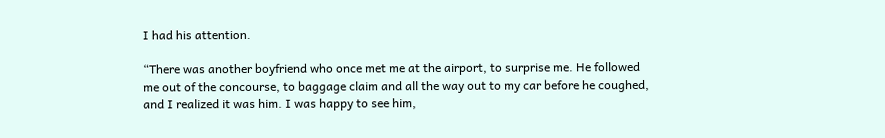I had his attention.

“There was another boyfriend who once met me at the airport, to surprise me. He followed me out of the concourse, to baggage claim and all the way out to my car before he coughed, and I realized it was him. I was happy to see him,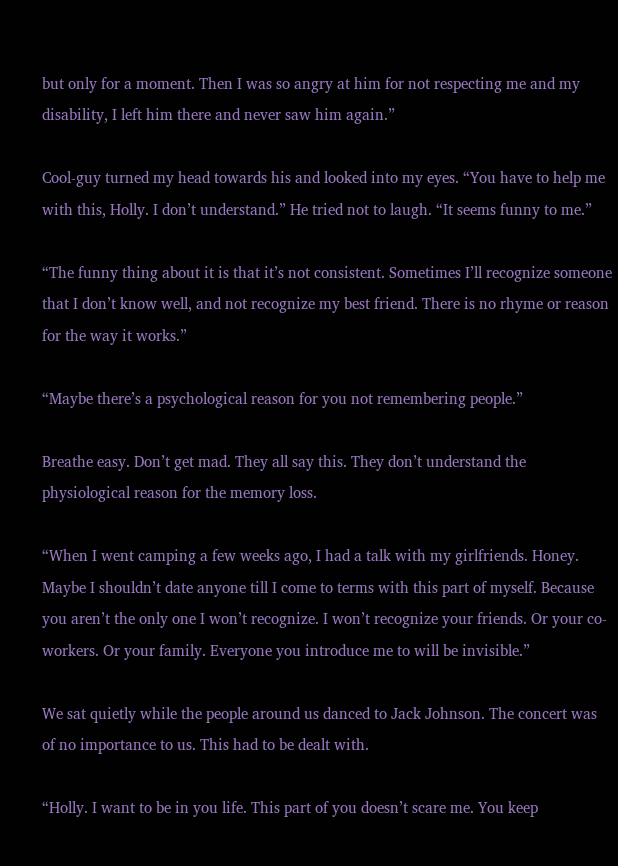but only for a moment. Then I was so angry at him for not respecting me and my disability, I left him there and never saw him again.”

Cool-guy turned my head towards his and looked into my eyes. “You have to help me with this, Holly. I don’t understand.” He tried not to laugh. “It seems funny to me.”

“The funny thing about it is that it’s not consistent. Sometimes I’ll recognize someone that I don’t know well, and not recognize my best friend. There is no rhyme or reason for the way it works.”

“Maybe there’s a psychological reason for you not remembering people.”

Breathe easy. Don’t get mad. They all say this. They don’t understand the physiological reason for the memory loss.

“When I went camping a few weeks ago, I had a talk with my girlfriends. Honey. Maybe I shouldn’t date anyone till I come to terms with this part of myself. Because you aren’t the only one I won’t recognize. I won’t recognize your friends. Or your co-workers. Or your family. Everyone you introduce me to will be invisible.”

We sat quietly while the people around us danced to Jack Johnson. The concert was of no importance to us. This had to be dealt with.

“Holly. I want to be in you life. This part of you doesn’t scare me. You keep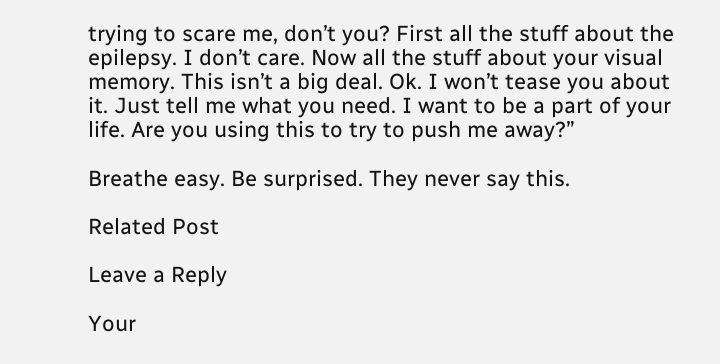trying to scare me, don’t you? First all the stuff about the epilepsy. I don’t care. Now all the stuff about your visual memory. This isn’t a big deal. Ok. I won’t tease you about it. Just tell me what you need. I want to be a part of your life. Are you using this to try to push me away?”

Breathe easy. Be surprised. They never say this.

Related Post

Leave a Reply

Your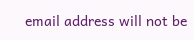email address will not be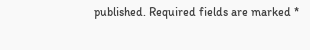published. Required fields are marked *